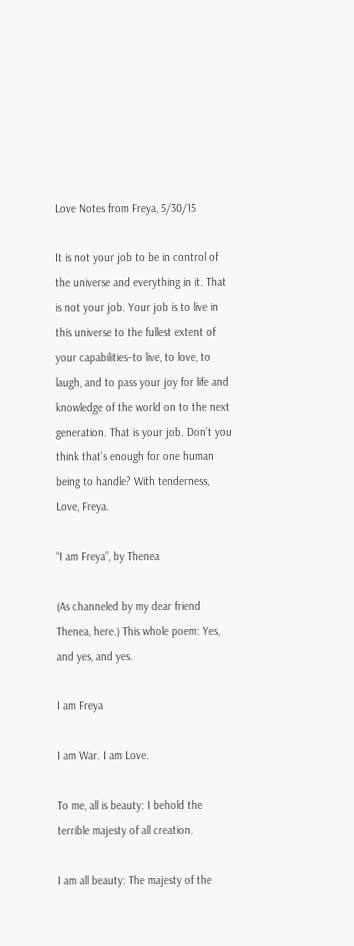Love Notes from Freya, 5/30/15

It is not your job to be in control of the universe and everything in it. That is not your job. Your job is to live in this universe to the fullest extent of your capabilities–to live, to love, to laugh, and to pass your joy for life and knowledge of the world on to the next generation. That is your job. Don’t you think that’s enough for one human being to handle? With tenderness, Love, Freya.

“I am Freya”, by Thenea

(As channeled by my dear friend Thenea, here.) This whole poem: Yes, and yes, and yes.

I am Freya

I am War. I am Love.

To me, all is beauty: I behold the terrible majesty of all creation.

I am all beauty: The majesty of the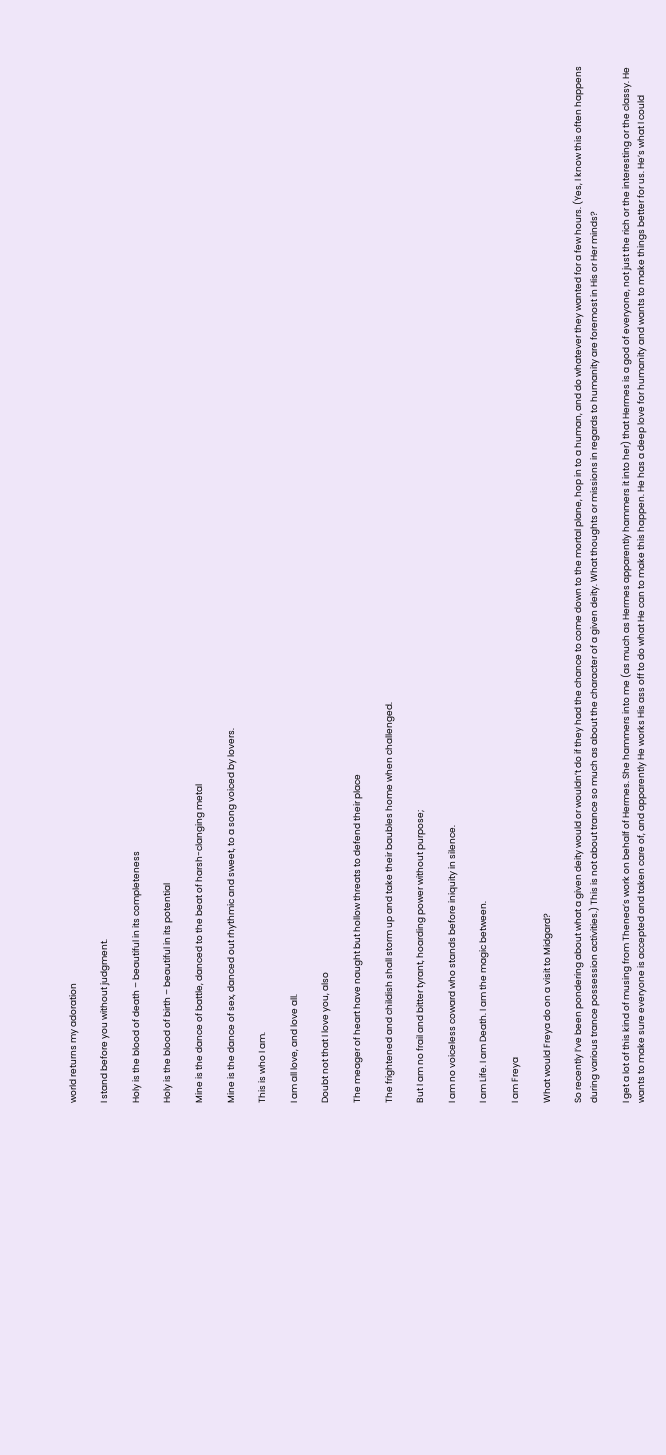world returns my adoration

I stand before you without judgment.

Holy is the blood of death – beautiful in its completeness

Holy is the blood of birth – beautiful in its potential

Mine is the dance of battle, danced to the beat of harsh-clanging metal

Mine is the dance of sex, danced out rhythmic and sweet, to a song voiced by lovers.

This is who I am.

I am all love, and love all.

Doubt not that I love you, also

The meager of heart have naught but hollow threats to defend their place

The frightened and childish shall storm up and take their baubles home when challenged.

But I am no frail and bitter tyrant, hoarding power without purpose;

I am no voiceless coward who stands before iniquity in silence.

I am Life. I am Death. I am the magic between.

I am Freya

What would Freya do on a visit to Midgard?

So recently I’ve been pondering about what a given deity would or wouldn’t do if they had the chance to come down to the mortal plane, hop in to a human, and do whatever they wanted for a few hours. (Yes, I know this often happens during various trance possession activities.) This is not about trance so much as about the character of a given deity. What thoughts or missions in regards to humanity are foremost in His or Her minds?

I get a lot of this kind of musing from Thenea’s work on behalf of Hermes. She hammers into me (as much as Hermes apparently hammers it into her) that Hermes is a god of everyone, not just the rich or the interesting or the classy. He wants to make sure everyone is accepted and taken care of, and apparently He works His ass off to do what He can to make this happen. He has a deep love for humanity and wants to make things better for us. He’s what I could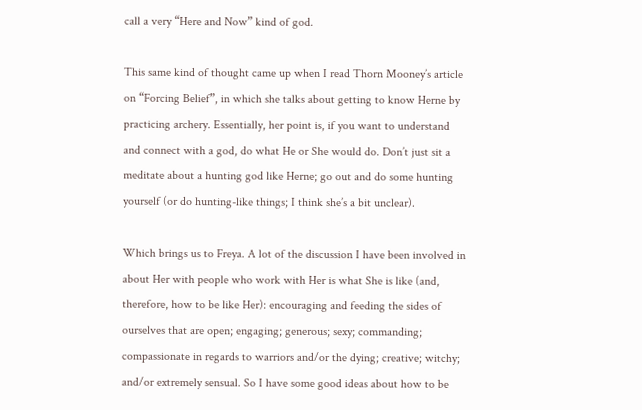call a very “Here and Now” kind of god.

This same kind of thought came up when I read Thorn Mooney’s article on “Forcing Belief”, in which she talks about getting to know Herne by practicing archery. Essentially, her point is, if you want to understand and connect with a god, do what He or She would do. Don’t just sit a meditate about a hunting god like Herne; go out and do some hunting yourself (or do hunting-like things; I think she’s a bit unclear).

Which brings us to Freya. A lot of the discussion I have been involved in about Her with people who work with Her is what She is like (and, therefore, how to be like Her): encouraging and feeding the sides of ourselves that are open; engaging; generous; sexy; commanding; compassionate in regards to warriors and/or the dying; creative; witchy; and/or extremely sensual. So I have some good ideas about how to be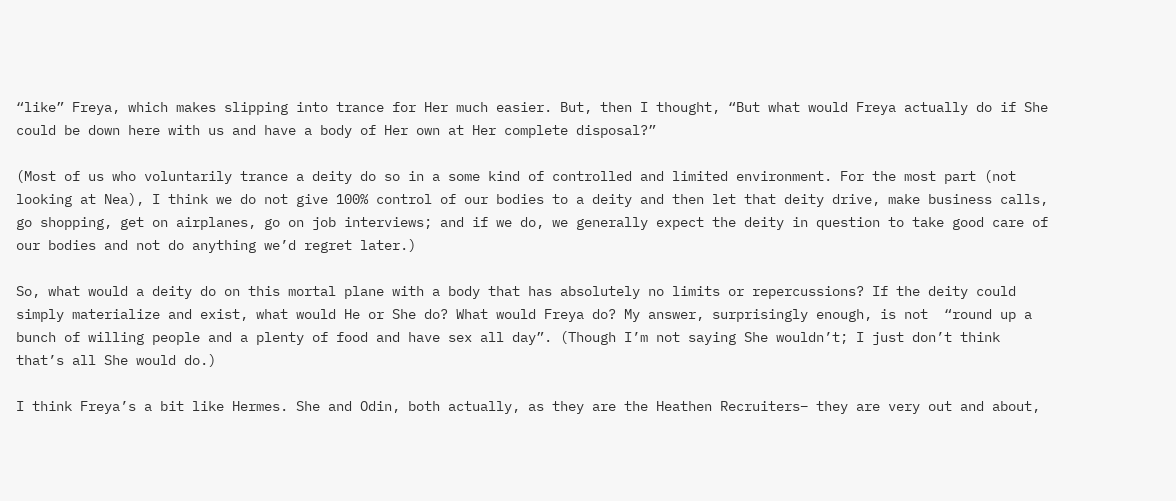“like” Freya, which makes slipping into trance for Her much easier. But, then I thought, “But what would Freya actually do if She could be down here with us and have a body of Her own at Her complete disposal?”

(Most of us who voluntarily trance a deity do so in a some kind of controlled and limited environment. For the most part (not looking at Nea), I think we do not give 100% control of our bodies to a deity and then let that deity drive, make business calls, go shopping, get on airplanes, go on job interviews; and if we do, we generally expect the deity in question to take good care of our bodies and not do anything we’d regret later.)

So, what would a deity do on this mortal plane with a body that has absolutely no limits or repercussions? If the deity could simply materialize and exist, what would He or She do? What would Freya do? My answer, surprisingly enough, is not  “round up a bunch of willing people and a plenty of food and have sex all day”. (Though I’m not saying She wouldn’t; I just don’t think that’s all She would do.)

I think Freya’s a bit like Hermes. She and Odin, both actually, as they are the Heathen Recruiters– they are very out and about,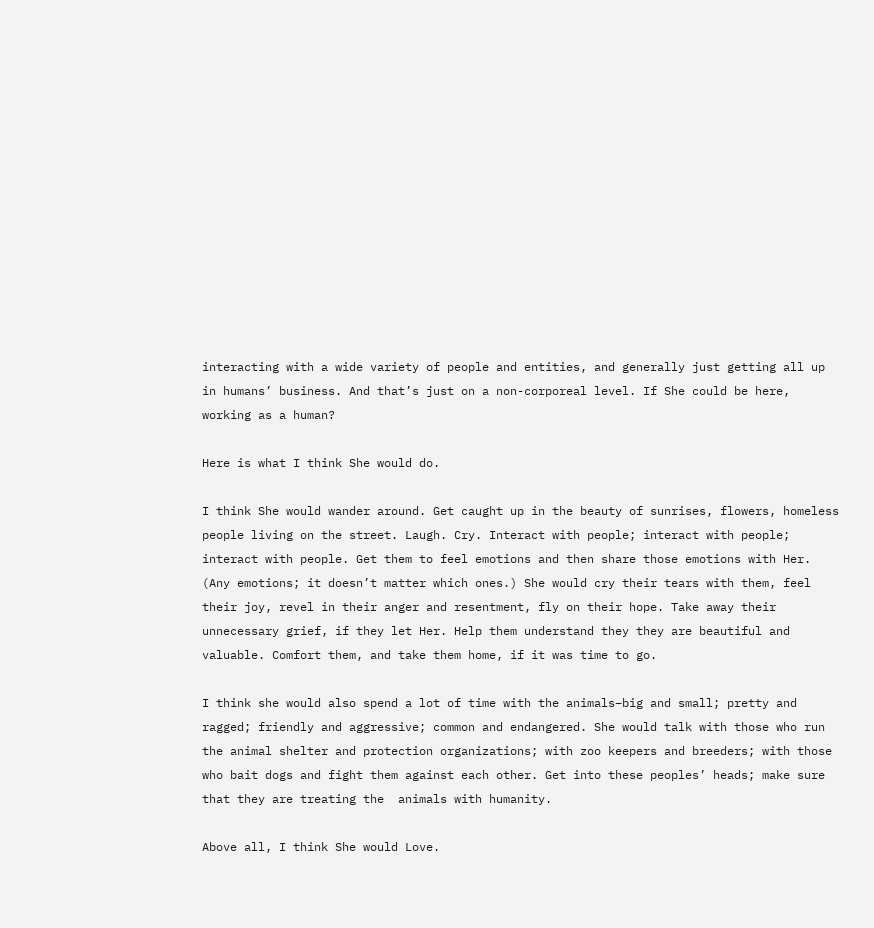interacting with a wide variety of people and entities, and generally just getting all up in humans’ business. And that’s just on a non-corporeal level. If She could be here, working as a human?

Here is what I think She would do.

I think She would wander around. Get caught up in the beauty of sunrises, flowers, homeless people living on the street. Laugh. Cry. Interact with people; interact with people; interact with people. Get them to feel emotions and then share those emotions with Her. (Any emotions; it doesn’t matter which ones.) She would cry their tears with them, feel their joy, revel in their anger and resentment, fly on their hope. Take away their unnecessary grief, if they let Her. Help them understand they they are beautiful and valuable. Comfort them, and take them home, if it was time to go.

I think she would also spend a lot of time with the animals–big and small; pretty and ragged; friendly and aggressive; common and endangered. She would talk with those who run the animal shelter and protection organizations; with zoo keepers and breeders; with those who bait dogs and fight them against each other. Get into these peoples’ heads; make sure that they are treating the  animals with humanity.

Above all, I think She would Love.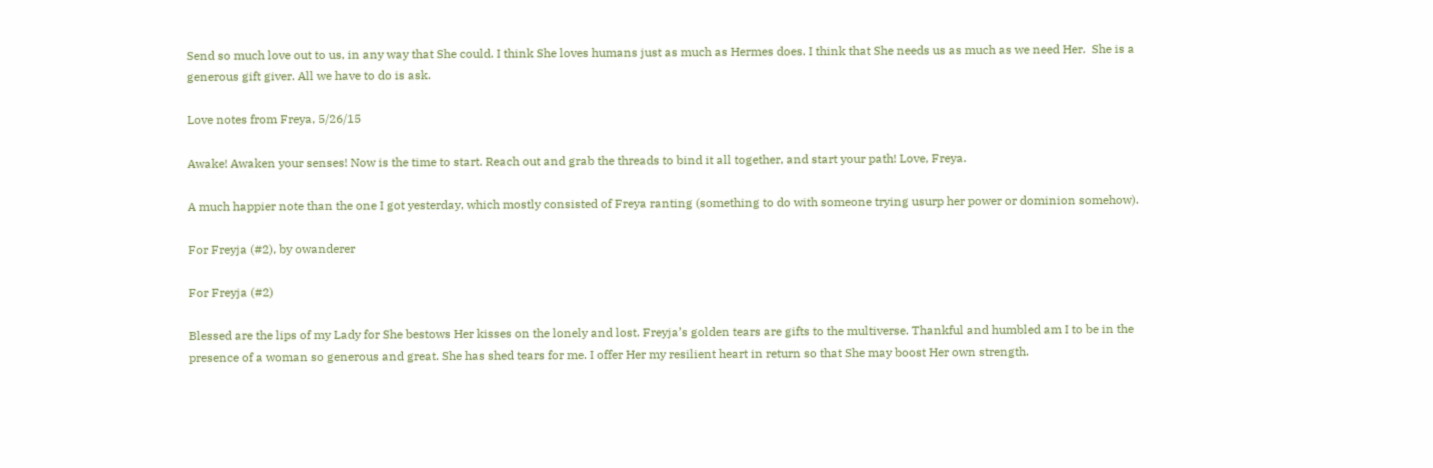Send so much love out to us, in any way that She could. I think She loves humans just as much as Hermes does. I think that She needs us as much as we need Her.  She is a generous gift giver. All we have to do is ask.

Love notes from Freya, 5/26/15

Awake! Awaken your senses! Now is the time to start. Reach out and grab the threads to bind it all together, and start your path! Love, Freya.

A much happier note than the one I got yesterday, which mostly consisted of Freya ranting (something to do with someone trying usurp her power or dominion somehow).

For Freyja (#2), by owanderer

For Freyja (#2)

Blessed are the lips of my Lady for She bestows Her kisses on the lonely and lost. Freyja’s golden tears are gifts to the multiverse. Thankful and humbled am I to be in the presence of a woman so generous and great. She has shed tears for me. I offer Her my resilient heart in return so that She may boost Her own strength.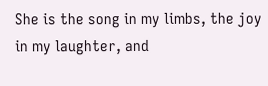She is the song in my limbs, the joy in my laughter, and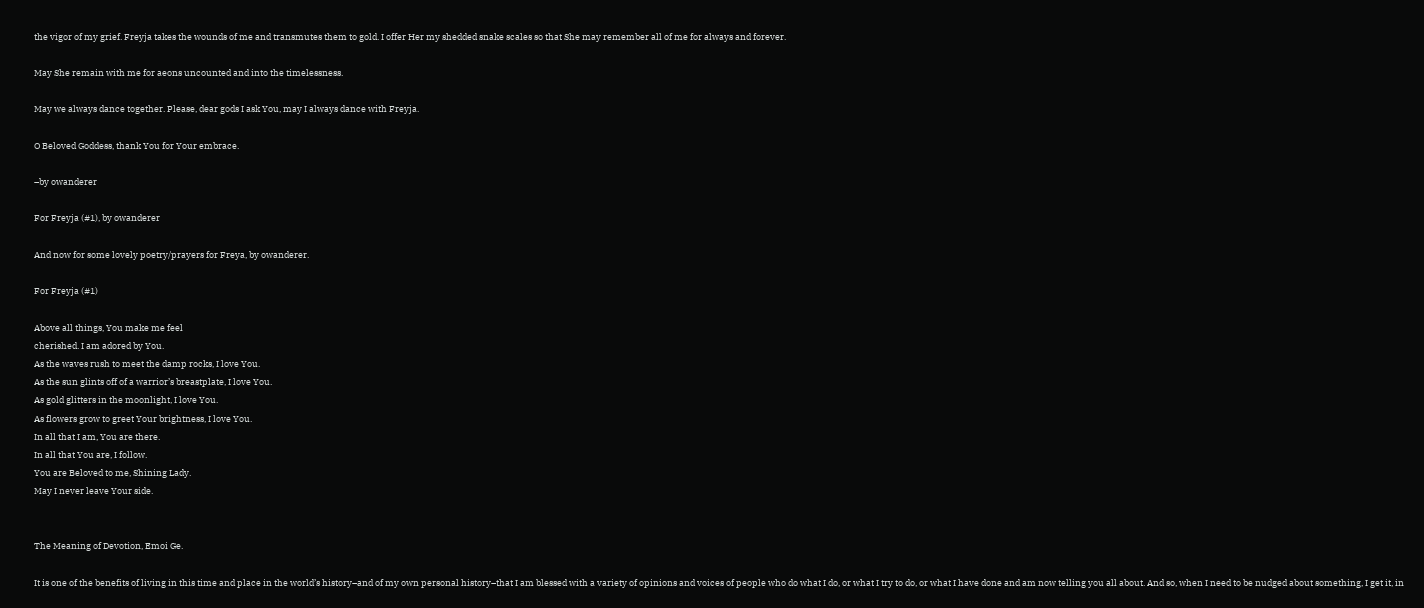the vigor of my grief. Freyja takes the wounds of me and transmutes them to gold. I offer Her my shedded snake scales so that She may remember all of me for always and forever.

May She remain with me for aeons uncounted and into the timelessness.

May we always dance together. Please, dear gods I ask You, may I always dance with Freyja.

O Beloved Goddess, thank You for Your embrace.

–by owanderer

For Freyja (#1), by owanderer

And now for some lovely poetry/prayers for Freya, by owanderer.

For Freyja (#1)

Above all things, You make me feel
cherished. I am adored by You.
As the waves rush to meet the damp rocks, I love You.
As the sun glints off of a warrior’s breastplate, I love You.
As gold glitters in the moonlight, I love You.
As flowers grow to greet Your brightness, I love You.
In all that I am, You are there.
In all that You are, I follow.
You are Beloved to me, Shining Lady.
May I never leave Your side.


The Meaning of Devotion, Emoi Ge.

It is one of the benefits of living in this time and place in the world’s history–and of my own personal history–that I am blessed with a variety of opinions and voices of people who do what I do, or what I try to do, or what I have done and am now telling you all about. And so, when I need to be nudged about something, I get it, in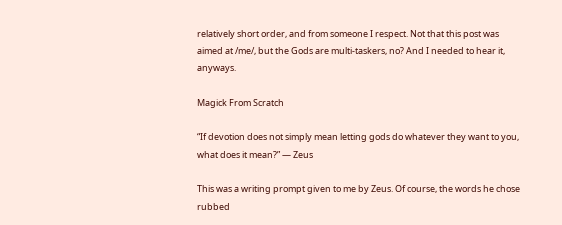relatively short order, and from someone I respect. Not that this post was aimed at /me/, but the Gods are multi-taskers, no? And I needed to hear it, anyways.

Magick From Scratch

“If devotion does not simply mean letting gods do whatever they want to you, what does it mean?” — Zeus

This was a writing prompt given to me by Zeus. Of course, the words he chose rubbed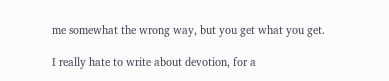me somewhat the wrong way, but you get what you get.

I really hate to write about devotion, for a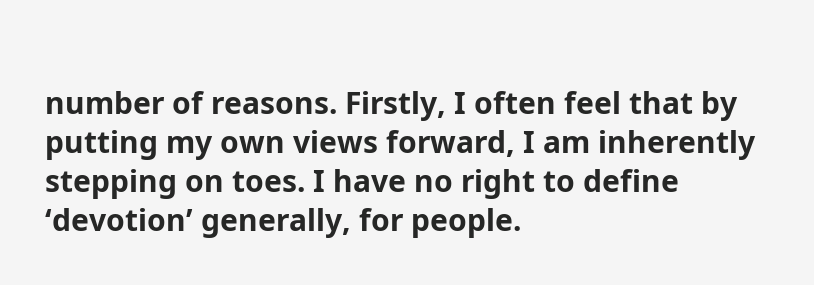number of reasons. Firstly, I often feel that by putting my own views forward, I am inherently stepping on toes. I have no right to define ‘devotion’ generally, for people.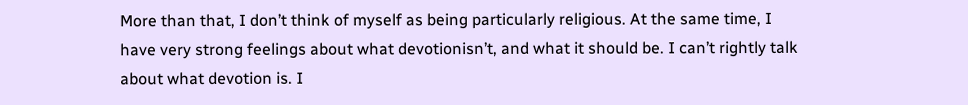More than that, I don’t think of myself as being particularly religious. At the same time, I have very strong feelings about what devotionisn’t, and what it should be. I can’t rightly talk about what devotion is. I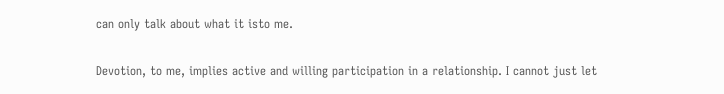can only talk about what it isto me.

Devotion, to me, implies active and willing participation in a relationship. I cannot just let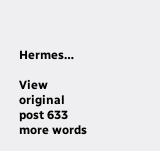Hermes…

View original post 633 more words